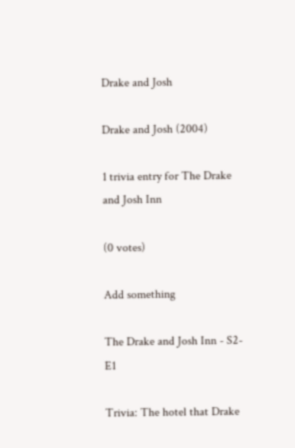Drake and Josh

Drake and Josh (2004)

1 trivia entry for The Drake and Josh Inn

(0 votes)

Add something

The Drake and Josh Inn - S2-E1

Trivia: The hotel that Drake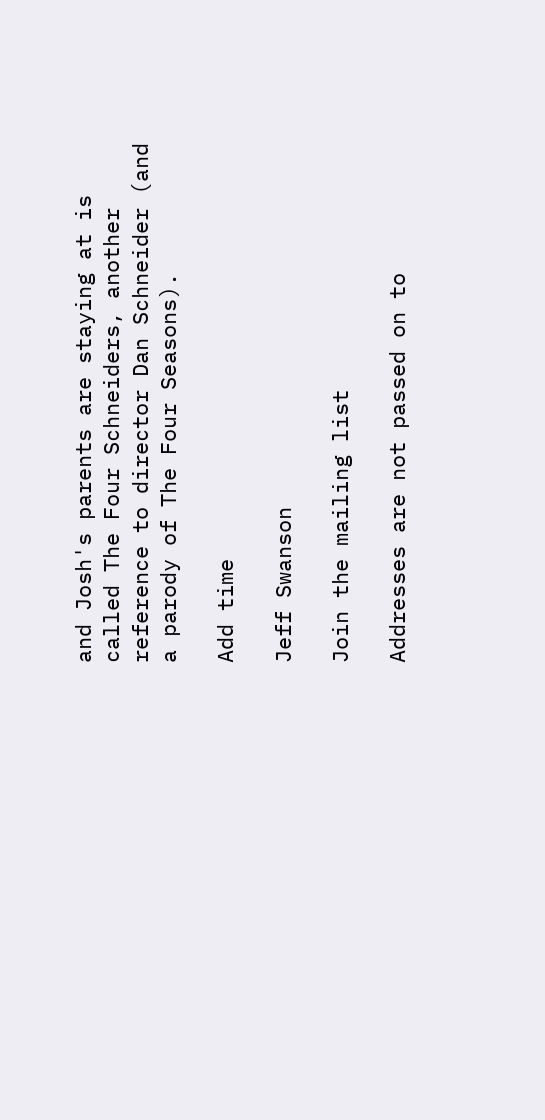and Josh's parents are staying at is called The Four Schneiders, another reference to director Dan Schneider (and a parody of The Four Seasons).

Add time

Jeff Swanson

Join the mailing list

Addresses are not passed on to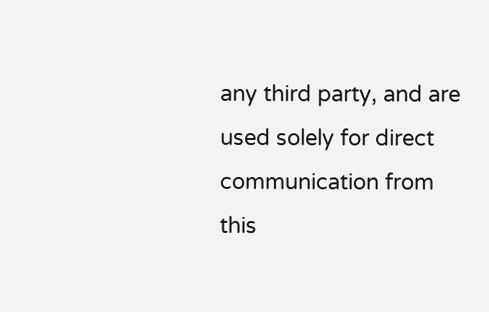any third party, and are used solely for direct communication from this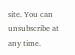site. You can unsubscribe at any time.